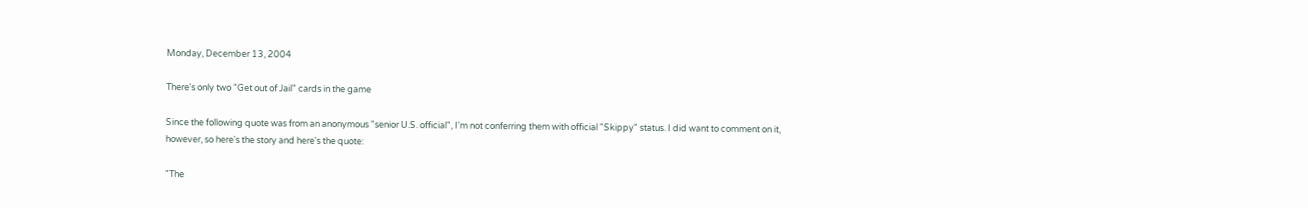Monday, December 13, 2004

There's only two "Get out of Jail" cards in the game

Since the following quote was from an anonymous "senior U.S. official", I'm not conferring them with official "Skippy" status. I did want to comment on it, however, so here's the story and here's the quote:

"The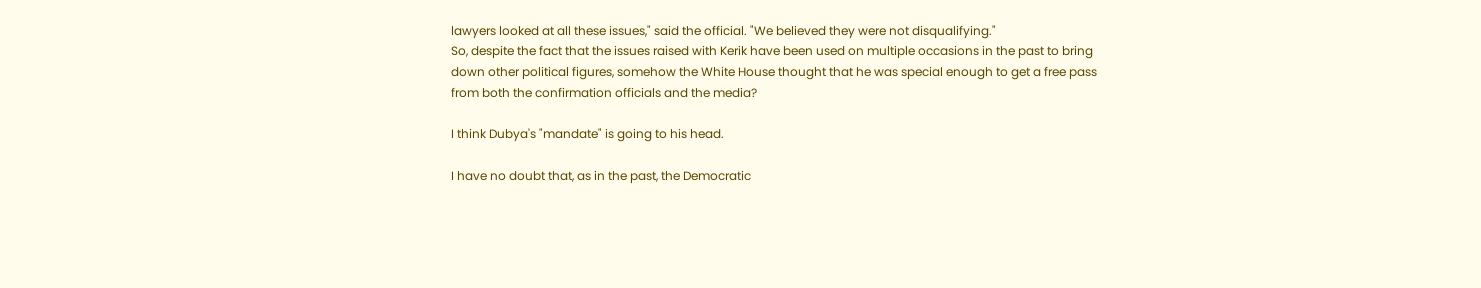lawyers looked at all these issues," said the official. "We believed they were not disqualifying."
So, despite the fact that the issues raised with Kerik have been used on multiple occasions in the past to bring down other political figures, somehow the White House thought that he was special enough to get a free pass from both the confirmation officials and the media?

I think Dubya's "mandate" is going to his head.

I have no doubt that, as in the past, the Democratic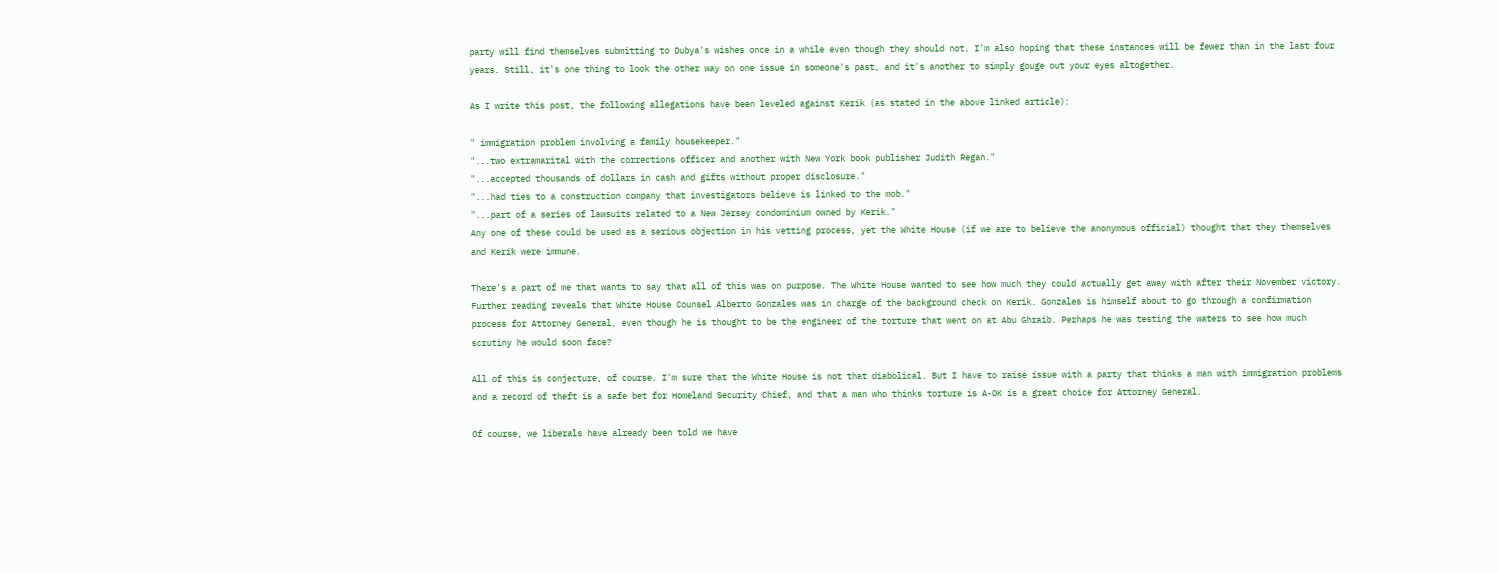party will find themselves submitting to Dubya's wishes once in a while even though they should not. I'm also hoping that these instances will be fewer than in the last four years. Still, it's one thing to look the other way on one issue in someone's past, and it's another to simply gouge out your eyes altogether.

As I write this post, the following allegations have been leveled against Kerik (as stated in the above linked article):

" immigration problem involving a family housekeeper."
"...two extramarital with the corrections officer and another with New York book publisher Judith Regan."
"...accepted thousands of dollars in cash and gifts without proper disclosure."
"...had ties to a construction company that investigators believe is linked to the mob."
"...part of a series of lawsuits related to a New Jersey condominium owned by Kerik."
Any one of these could be used as a serious objection in his vetting process, yet the White House (if we are to believe the anonymous official) thought that they themselves and Kerik were immune.

There's a part of me that wants to say that all of this was on purpose. The White House wanted to see how much they could actually get away with after their November victory. Further reading reveals that White House Counsel Alberto Gonzales was in charge of the background check on Kerik. Gonzales is himself about to go through a confirmation process for Attorney General, even though he is thought to be the engineer of the torture that went on at Abu Ghraib. Perhaps he was testing the waters to see how much scrutiny he would soon face?

All of this is conjecture, of course. I'm sure that the White House is not that diabolical. But I have to raise issue with a party that thinks a man with immigration problems and a record of theft is a safe bet for Homeland Security Chief, and that a man who thinks torture is A-OK is a great choice for Attorney General.

Of course, we liberals have already been told we have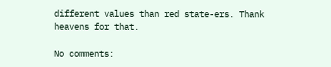different values than red state-ers. Thank heavens for that.

No comments: